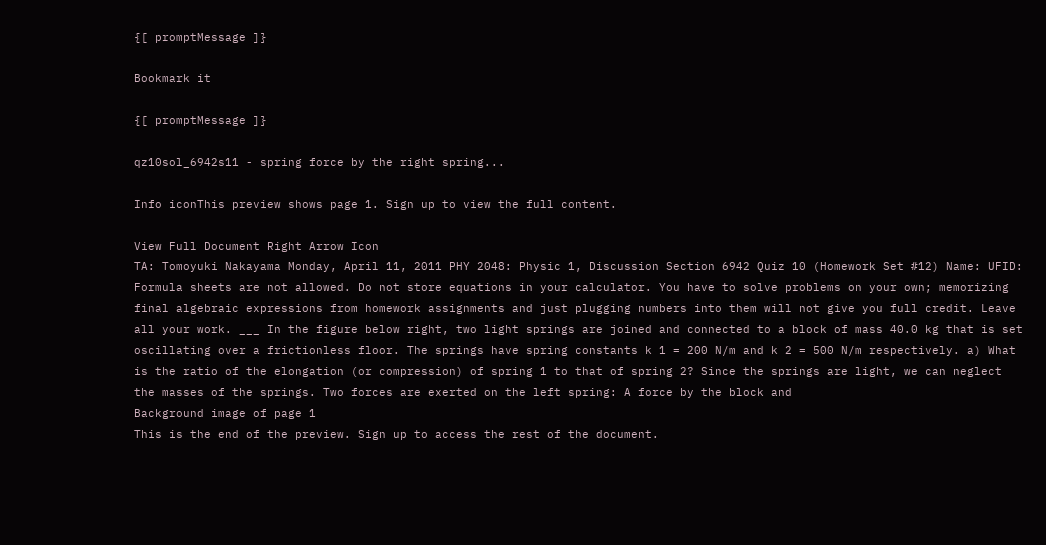{[ promptMessage ]}

Bookmark it

{[ promptMessage ]}

qz10sol_6942s11 - spring force by the right spring...

Info iconThis preview shows page 1. Sign up to view the full content.

View Full Document Right Arrow Icon
TA: Tomoyuki Nakayama Monday, April 11, 2011 PHY 2048: Physic 1, Discussion Section 6942 Quiz 10 (Homework Set #12) Name: UFID: Formula sheets are not allowed. Do not store equations in your calculator. You have to solve problems on your own; memorizing final algebraic expressions from homework assignments and just plugging numbers into them will not give you full credit. Leave all your work. ___ In the figure below right, two light springs are joined and connected to a block of mass 40.0 kg that is set oscillating over a frictionless floor. The springs have spring constants k 1 = 200 N/m and k 2 = 500 N/m respectively. a) What is the ratio of the elongation (or compression) of spring 1 to that of spring 2? Since the springs are light, we can neglect the masses of the springs. Two forces are exerted on the left spring: A force by the block and
Background image of page 1
This is the end of the preview. Sign up to access the rest of the document.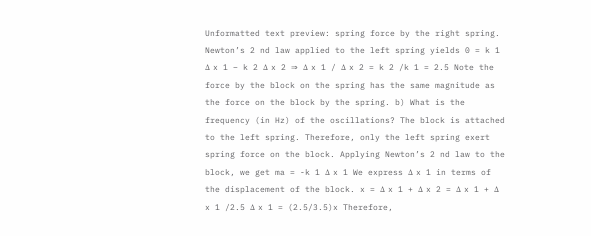Unformatted text preview: spring force by the right spring. Newton’s 2 nd law applied to the left spring yields 0 = k 1 Δ x 1 – k 2 Δ x 2 ⇒ Δ x 1 / Δ x 2 = k 2 /k 1 = 2.5 Note the force by the block on the spring has the same magnitude as the force on the block by the spring. b) What is the frequency (in Hz) of the oscillations? The block is attached to the left spring. Therefore, only the left spring exert spring force on the block. Applying Newton’s 2 nd law to the block, we get ma = -k 1 Δ x 1 We express Δ x 1 in terms of the displacement of the block. x = Δ x 1 + Δ x 2 = Δ x 1 + Δ x 1 /2.5 Δ x 1 = (2.5/3.5)x Therefore,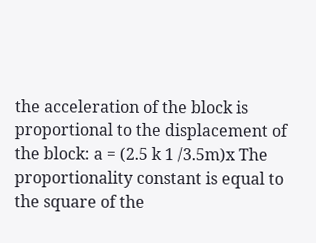the acceleration of the block is proportional to the displacement of the block: a = (2.5 k 1 /3.5m)x The proportionality constant is equal to the square of the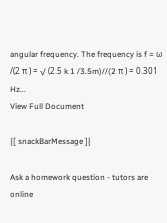angular frequency. The frequency is f = ω /(2 π ) = √ (2.5 k 1 /3.5m)//(2 π ) = 0.301 Hz...
View Full Document

{[ snackBarMessage ]}

Ask a homework question - tutors are online